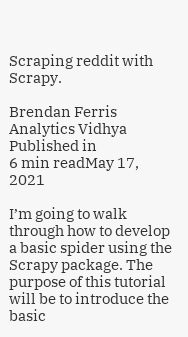Scraping reddit with Scrapy.

Brendan Ferris
Analytics Vidhya
Published in
6 min readMay 17, 2021

I’m going to walk through how to develop a basic spider using the Scrapy package. The purpose of this tutorial will be to introduce the basic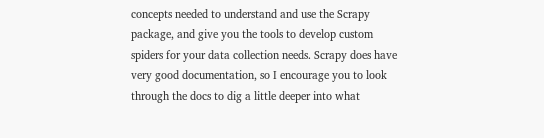concepts needed to understand and use the Scrapy package, and give you the tools to develop custom spiders for your data collection needs. Scrapy does have very good documentation, so I encourage you to look through the docs to dig a little deeper into what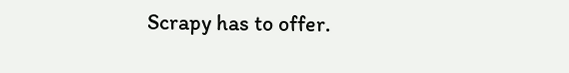Scrapy has to offer.